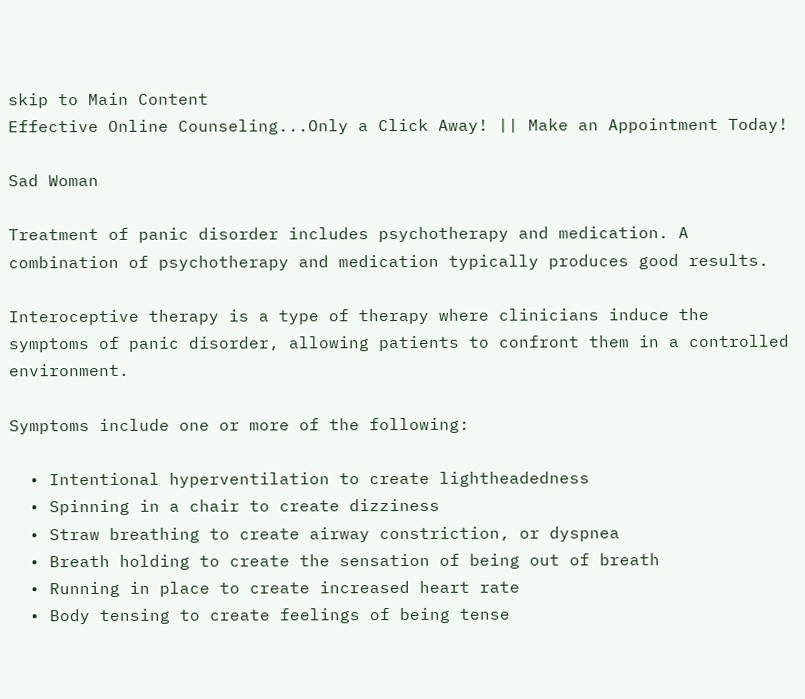skip to Main Content
Effective Online Counseling...Only a Click Away! || Make an Appointment Today!

Sad Woman

Treatment of panic disorder includes psychotherapy and medication. A combination of psychotherapy and medication typically produces good results.

Interoceptive therapy is a type of therapy where clinicians induce the symptoms of panic disorder, allowing patients to confront them in a controlled environment.

Symptoms include one or more of the following:

  • Intentional hyperventilation to create lightheadedness
  • Spinning in a chair to create dizziness
  • Straw breathing to create airway constriction, or dyspnea
  • Breath holding to create the sensation of being out of breath
  • Running in place to create increased heart rate
  • Body tensing to create feelings of being tense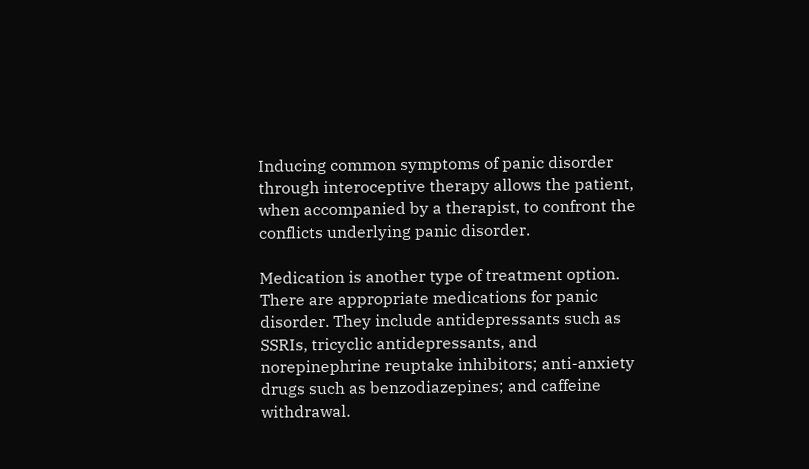Inducing common symptoms of panic disorder through interoceptive therapy allows the patient, when accompanied by a therapist, to confront the conflicts underlying panic disorder.

Medication is another type of treatment option. There are appropriate medications for panic disorder. They include antidepressants such as SSRIs, tricyclic antidepressants, and norepinephrine reuptake inhibitors; anti-anxiety drugs such as benzodiazepines; and caffeine withdrawal.